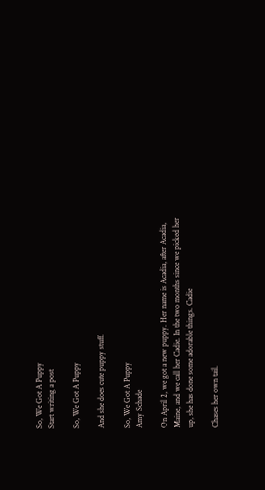So, We Got A Puppy
Start writing a post

So, We Got A Puppy

And she does cute puppy stuff.

So, We Got A Puppy
Amy Schade

On April 2, we got a new puppy. Her name is Acadia, after Acadia, Maine, and we call her Cadie. In the two months since we picked her up, she has done some adorable things. Cadie

Chases her own tail.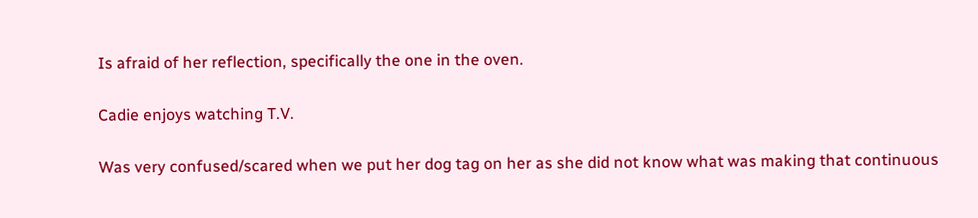Is afraid of her reflection, specifically the one in the oven.

Cadie enjoys watching T.V.

Was very confused/scared when we put her dog tag on her as she did not know what was making that continuous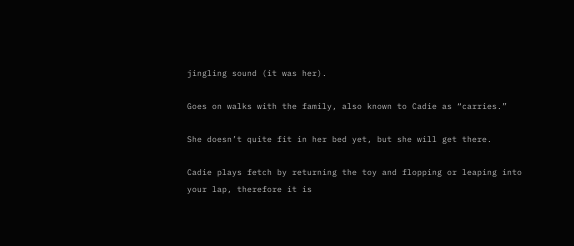jingling sound (it was her).

Goes on walks with the family, also known to Cadie as “carries.”

She doesn’t quite fit in her bed yet, but she will get there.

Cadie plays fetch by returning the toy and flopping or leaping into your lap, therefore it is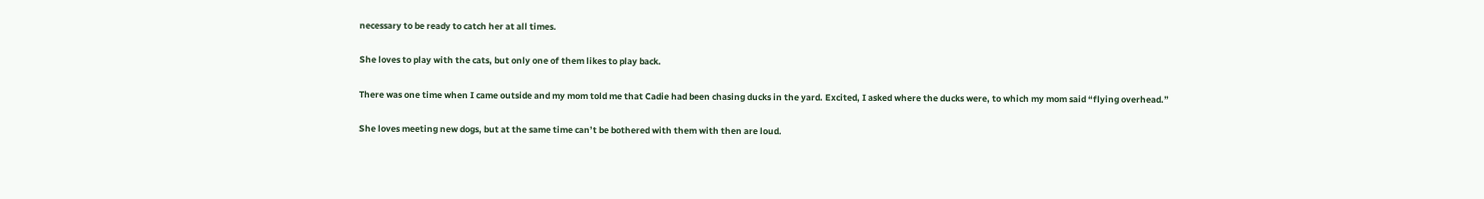necessary to be ready to catch her at all times.

She loves to play with the cats, but only one of them likes to play back.

There was one time when I came outside and my mom told me that Cadie had been chasing ducks in the yard. Excited, I asked where the ducks were, to which my mom said “flying overhead.”

She loves meeting new dogs, but at the same time can’t be bothered with them with then are loud.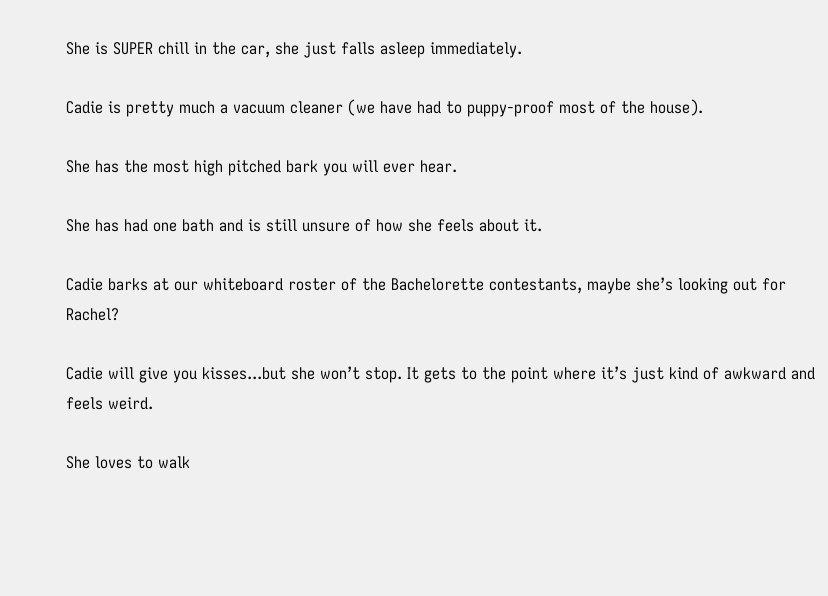She is SUPER chill in the car, she just falls asleep immediately.

Cadie is pretty much a vacuum cleaner (we have had to puppy-proof most of the house).

She has the most high pitched bark you will ever hear.

She has had one bath and is still unsure of how she feels about it.

Cadie barks at our whiteboard roster of the Bachelorette contestants, maybe she’s looking out for Rachel?

Cadie will give you kisses...but she won’t stop. It gets to the point where it’s just kind of awkward and feels weird.

She loves to walk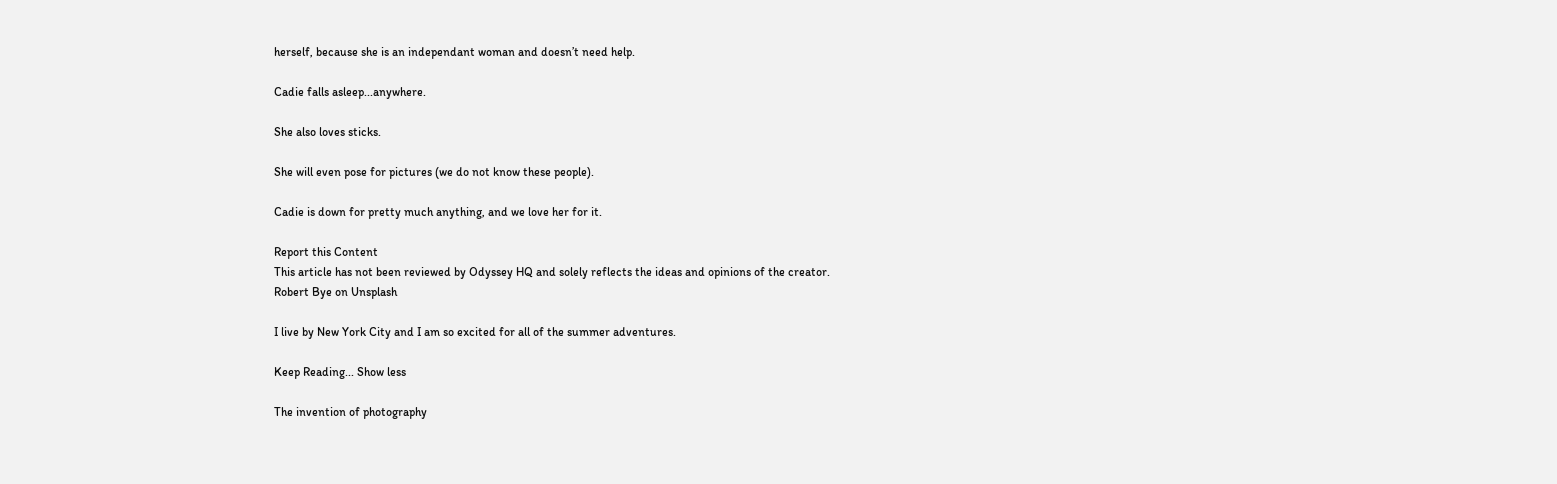herself, because she is an independant woman and doesn’t need help.

Cadie falls asleep...anywhere.

She also loves sticks.

She will even pose for pictures (we do not know these people).

Cadie is down for pretty much anything, and we love her for it.

Report this Content
This article has not been reviewed by Odyssey HQ and solely reflects the ideas and opinions of the creator.
Robert Bye on Unsplash

I live by New York City and I am so excited for all of the summer adventures.

Keep Reading... Show less

The invention of photography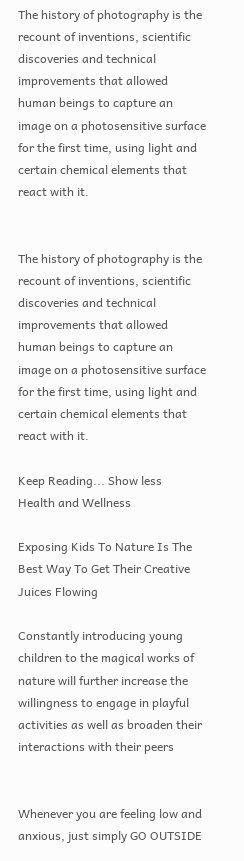The history of photography is the recount of inventions, scientific discoveries and technical improvements that allowed human beings to capture an image on a photosensitive surface for the first time, using light and certain chemical elements that react with it.


The history of photography is the recount of inventions, scientific discoveries and technical improvements that allowed human beings to capture an image on a photosensitive surface for the first time, using light and certain chemical elements that react with it.

Keep Reading... Show less
Health and Wellness

Exposing Kids To Nature Is The Best Way To Get Their Creative Juices Flowing

Constantly introducing young children to the magical works of nature will further increase the willingness to engage in playful activities as well as broaden their interactions with their peers


Whenever you are feeling low and anxious, just simply GO OUTSIDE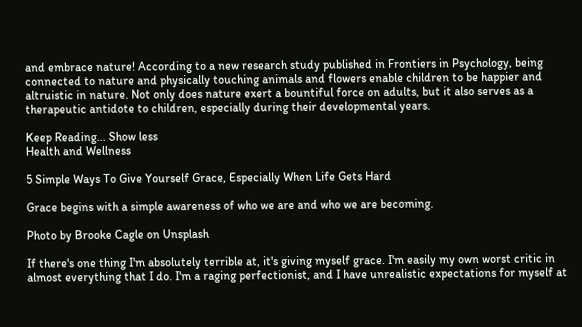and embrace nature! According to a new research study published in Frontiers in Psychology, being connected to nature and physically touching animals and flowers enable children to be happier and altruistic in nature. Not only does nature exert a bountiful force on adults, but it also serves as a therapeutic antidote to children, especially during their developmental years.

Keep Reading... Show less
Health and Wellness

5 Simple Ways To Give Yourself Grace, Especially When Life Gets Hard

Grace begins with a simple awareness of who we are and who we are becoming.

Photo by Brooke Cagle on Unsplash

If there's one thing I'm absolutely terrible at, it's giving myself grace. I'm easily my own worst critic in almost everything that I do. I'm a raging perfectionist, and I have unrealistic expectations for myself at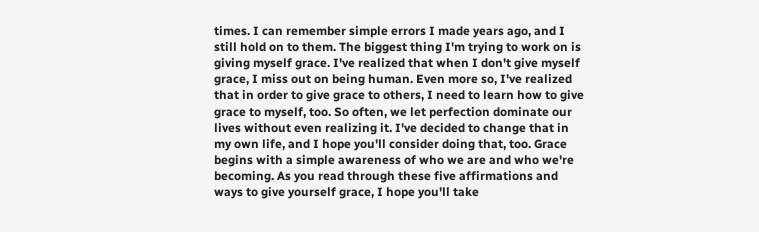times. I can remember simple errors I made years ago, and I still hold on to them. The biggest thing I'm trying to work on is giving myself grace. I've realized that when I don't give myself grace, I miss out on being human. Even more so, I've realized that in order to give grace to others, I need to learn how to give grace to myself, too. So often, we let perfection dominate our lives without even realizing it. I've decided to change that in my own life, and I hope you'll consider doing that, too. Grace begins with a simple awareness of who we are and who we're becoming. As you read through these five affirmations and ways to give yourself grace, I hope you'll take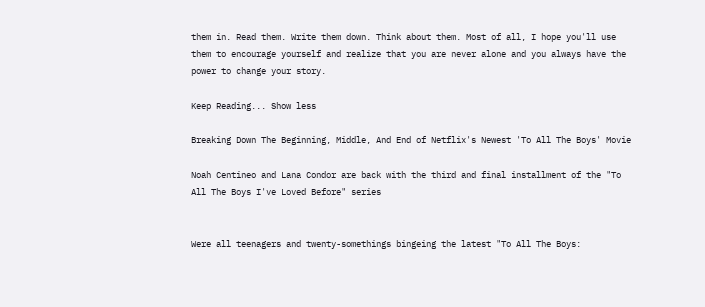them in. Read them. Write them down. Think about them. Most of all, I hope you'll use them to encourage yourself and realize that you are never alone and you always have the power to change your story.

Keep Reading... Show less

Breaking Down The Beginning, Middle, And End of Netflix's Newest 'To All The Boys' Movie

Noah Centineo and Lana Condor are back with the third and final installment of the "To All The Boys I've Loved Before" series


Were all teenagers and twenty-somethings bingeing the latest "To All The Boys: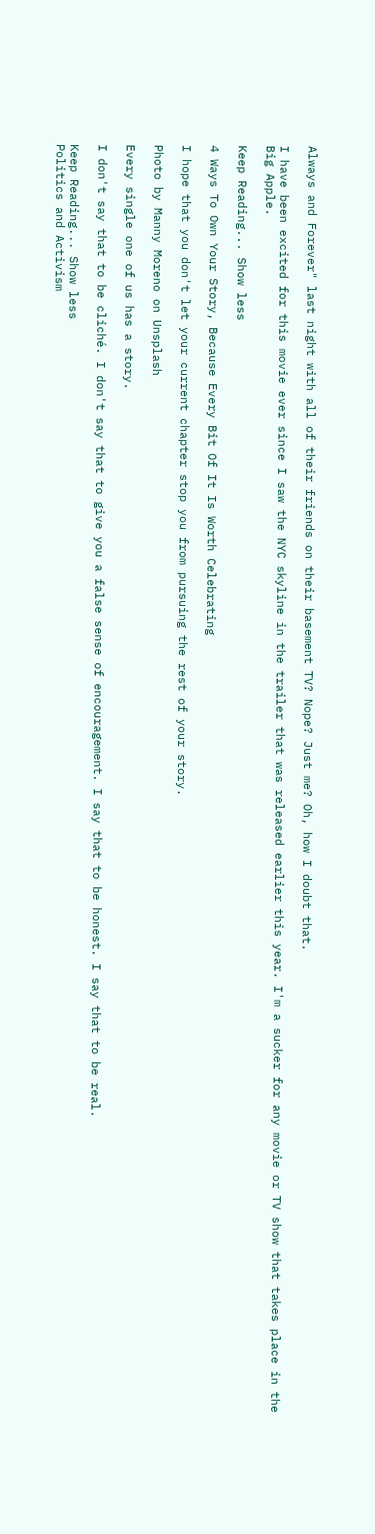Always and Forever" last night with all of their friends on their basement TV? Nope? Just me? Oh, how I doubt that.

I have been excited for this movie ever since I saw the NYC skyline in the trailer that was released earlier this year. I'm a sucker for any movie or TV show that takes place in the Big Apple.

Keep Reading... Show less

4 Ways To Own Your Story, Because Every Bit Of It Is Worth Celebrating

I hope that you don't let your current chapter stop you from pursuing the rest of your story.

Photo by Manny Moreno on Unsplash

Every single one of us has a story.

I don't say that to be cliché. I don't say that to give you a false sense of encouragement. I say that to be honest. I say that to be real.

Keep Reading... Show less
Politics and Activism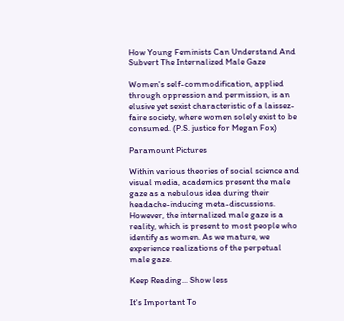How Young Feminists Can Understand And Subvert The Internalized Male Gaze

Women's self-commodification, applied through oppression and permission, is an elusive yet sexist characteristic of a laissez-faire society, where women solely exist to be consumed. (P.S. justice for Megan Fox)

Paramount Pictures

Within various theories of social science and visual media, academics present the male gaze as a nebulous idea during their headache-inducing meta-discussions. However, the internalized male gaze is a reality, which is present to most people who identify as women. As we mature, we experience realizations of the perpetual male gaze.

Keep Reading... Show less

It's Important To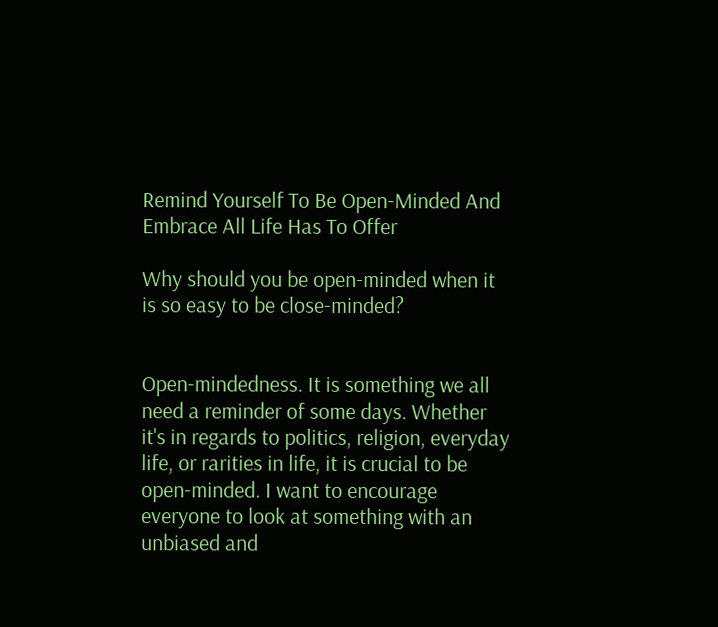Remind Yourself To Be Open-Minded And Embrace All Life Has To Offer

Why should you be open-minded when it is so easy to be close-minded?


Open-mindedness. It is something we all need a reminder of some days. Whether it's in regards to politics, religion, everyday life, or rarities in life, it is crucial to be open-minded. I want to encourage everyone to look at something with an unbiased and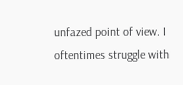unfazed point of view. I oftentimes struggle with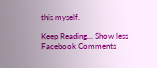this myself.

Keep Reading... Show less
Facebook Comments